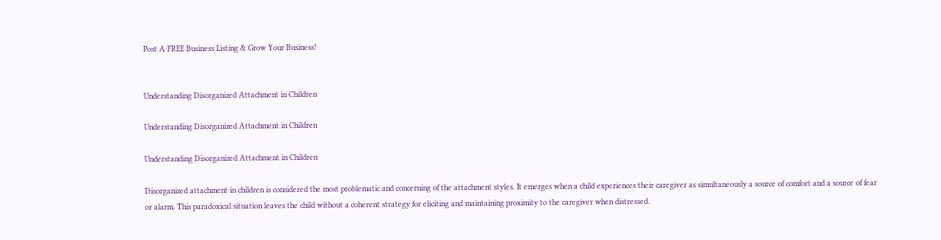Post A FREE Business Listing & Grow Your Business!


Understanding Disorganized Attachment in Children

Understanding Disorganized Attachment in Children

Understanding Disorganized Attachment in Children

Disorganized attachment in children is considered the most problematic and concerning of the attachment styles. It emerges when a child experiences their caregiver as simultaneously a source of comfort and a source of fear or alarm. This paradoxical situation leaves the child without a coherent strategy for eliciting and maintaining proximity to the caregiver when distressed.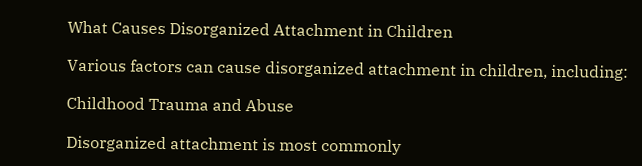What Causes Disorganized Attachment in Children

Various factors can cause disorganized attachment in children, including:

Childhood Trauma and Abuse

Disorganized attachment is most commonly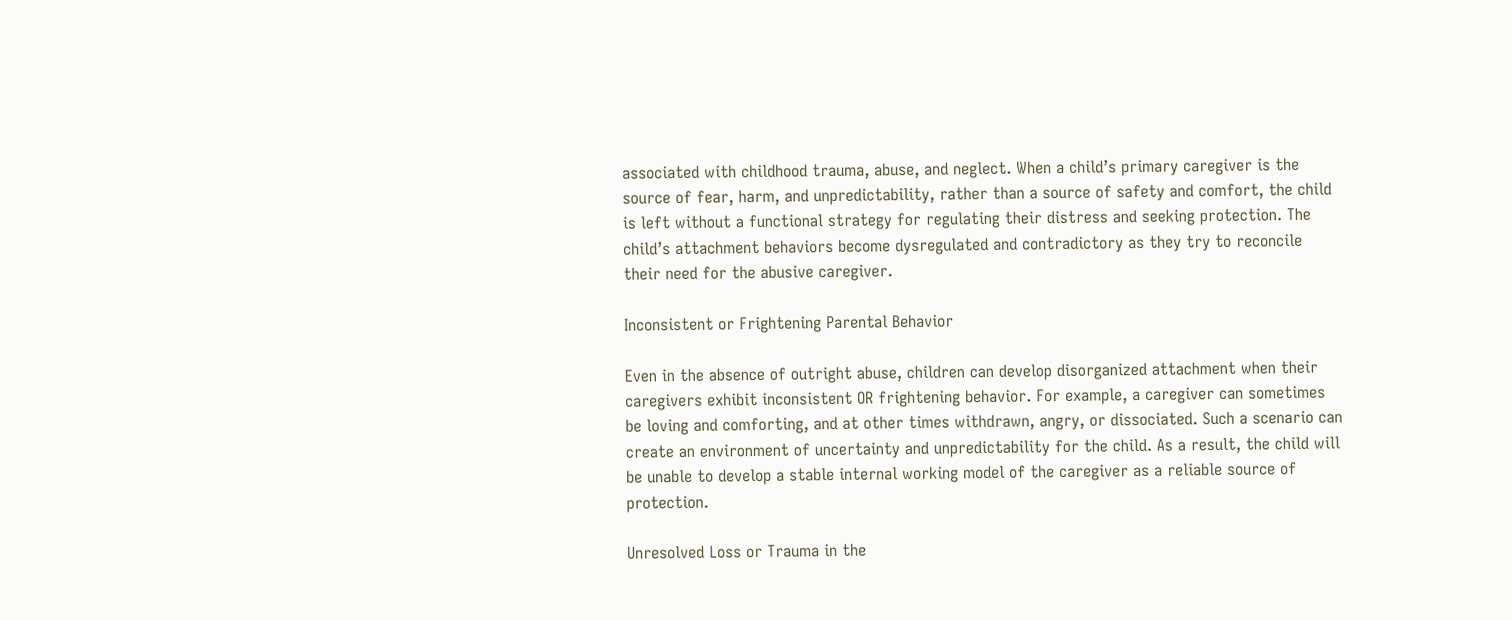associated with childhood trauma, abuse, and neglect. When a child’s primary caregiver is the source of fear, harm, and unpredictability, rather than a source of safety and comfort, the child is left without a functional strategy for regulating their distress and seeking protection. The child’s attachment behaviors become dysregulated and contradictory as they try to reconcile their need for the abusive caregiver.

Inconsistent or Frightening Parental Behavior

Even in the absence of outright abuse, children can develop disorganized attachment when their caregivers exhibit inconsistent OR frightening behavior. For example, a caregiver can sometimes be loving and comforting, and at other times withdrawn, angry, or dissociated. Such a scenario can create an environment of uncertainty and unpredictability for the child. As a result, the child will be unable to develop a stable internal working model of the caregiver as a reliable source of protection.

Unresolved Loss or Trauma in the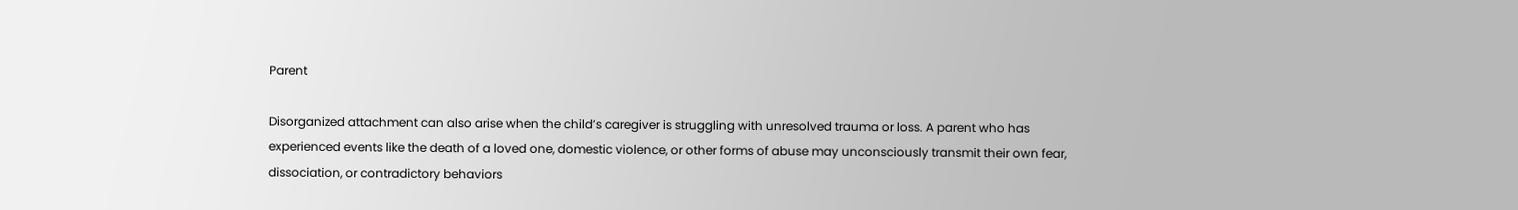Parent

Disorganized attachment can also arise when the child’s caregiver is struggling with unresolved trauma or loss. A parent who has experienced events like the death of a loved one, domestic violence, or other forms of abuse may unconsciously transmit their own fear, dissociation, or contradictory behaviors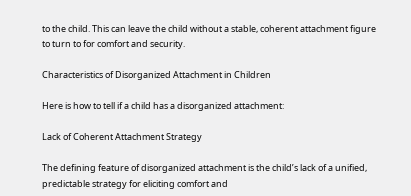to the child. This can leave the child without a stable, coherent attachment figure to turn to for comfort and security.

Characteristics of Disorganized Attachment in Children

Here is how to tell if a child has a disorganized attachment:

Lack of Coherent Attachment Strategy

The defining feature of disorganized attachment is the child’s lack of a unified, predictable strategy for eliciting comfort and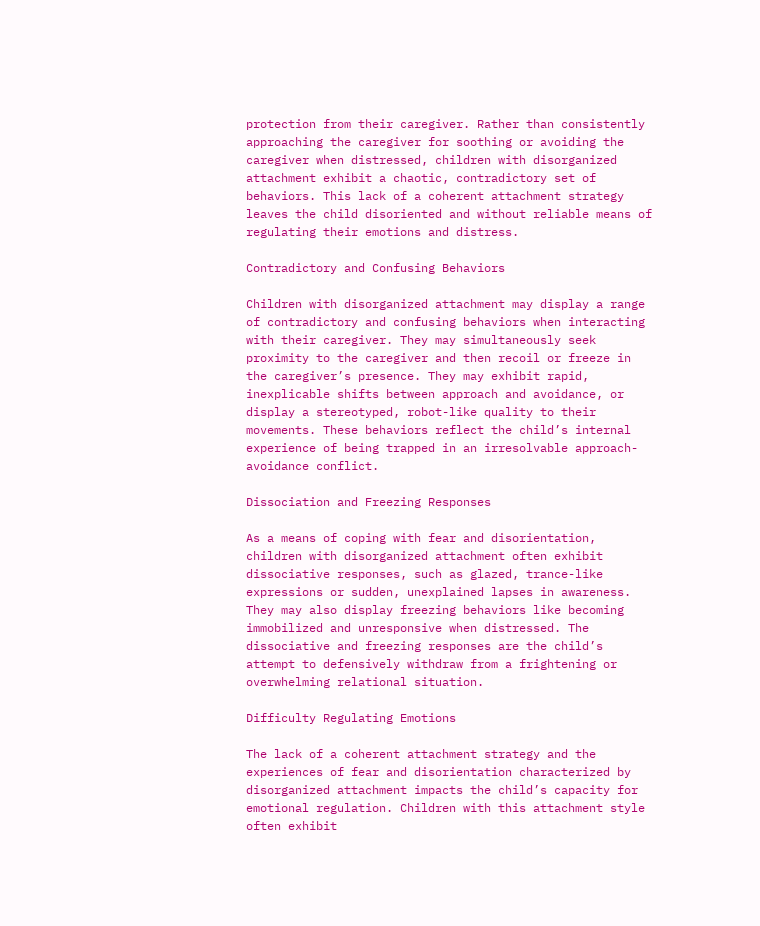protection from their caregiver. Rather than consistently approaching the caregiver for soothing or avoiding the caregiver when distressed, children with disorganized attachment exhibit a chaotic, contradictory set of behaviors. This lack of a coherent attachment strategy leaves the child disoriented and without reliable means of regulating their emotions and distress.

Contradictory and Confusing Behaviors

Children with disorganized attachment may display a range of contradictory and confusing behaviors when interacting with their caregiver. They may simultaneously seek proximity to the caregiver and then recoil or freeze in the caregiver’s presence. They may exhibit rapid, inexplicable shifts between approach and avoidance, or display a stereotyped, robot-like quality to their movements. These behaviors reflect the child’s internal experience of being trapped in an irresolvable approach-avoidance conflict.

Dissociation and Freezing Responses

As a means of coping with fear and disorientation, children with disorganized attachment often exhibit dissociative responses, such as glazed, trance-like expressions or sudden, unexplained lapses in awareness. They may also display freezing behaviors like becoming immobilized and unresponsive when distressed. The dissociative and freezing responses are the child’s attempt to defensively withdraw from a frightening or overwhelming relational situation.

Difficulty Regulating Emotions

The lack of a coherent attachment strategy and the experiences of fear and disorientation characterized by disorganized attachment impacts the child’s capacity for emotional regulation. Children with this attachment style often exhibit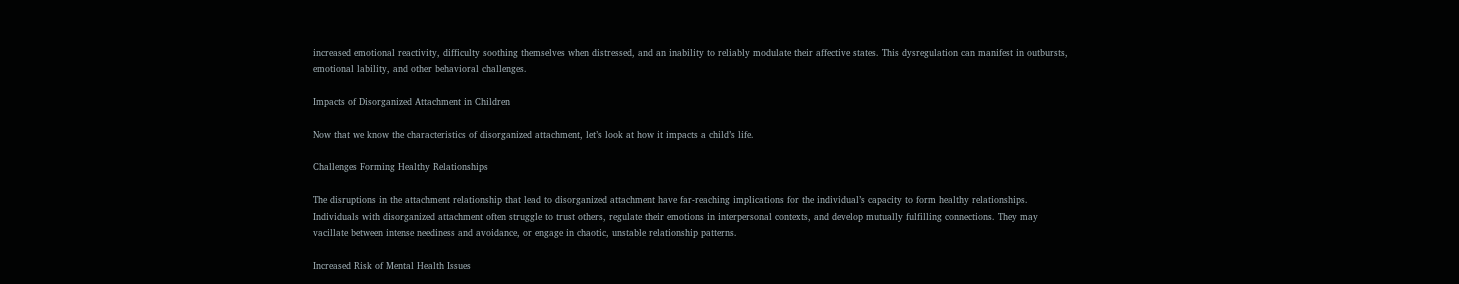increased emotional reactivity, difficulty soothing themselves when distressed, and an inability to reliably modulate their affective states. This dysregulation can manifest in outbursts, emotional lability, and other behavioral challenges.

Impacts of Disorganized Attachment in Children

Now that we know the characteristics of disorganized attachment, let’s look at how it impacts a child’s life.

Challenges Forming Healthy Relationships

The disruptions in the attachment relationship that lead to disorganized attachment have far-reaching implications for the individual’s capacity to form healthy relationships. Individuals with disorganized attachment often struggle to trust others, regulate their emotions in interpersonal contexts, and develop mutually fulfilling connections. They may vacillate between intense neediness and avoidance, or engage in chaotic, unstable relationship patterns.

Increased Risk of Mental Health Issues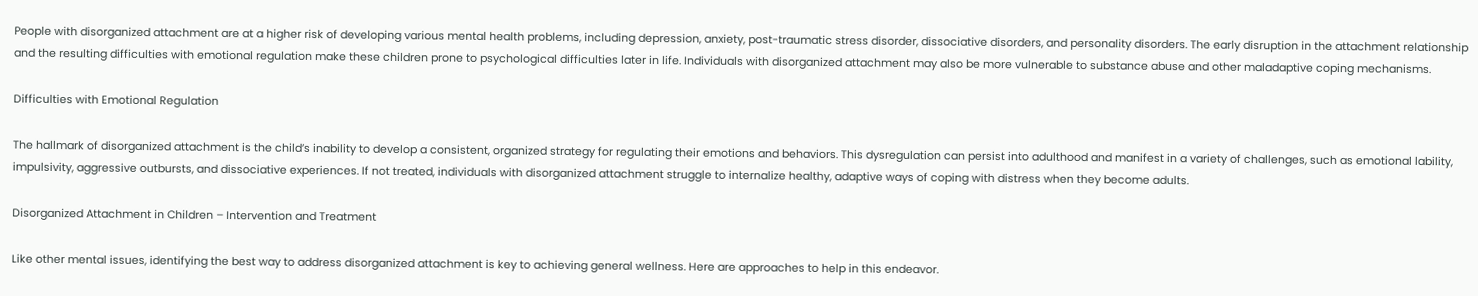People with disorganized attachment are at a higher risk of developing various mental health problems, including depression, anxiety, post-traumatic stress disorder, dissociative disorders, and personality disorders. The early disruption in the attachment relationship and the resulting difficulties with emotional regulation make these children prone to psychological difficulties later in life. Individuals with disorganized attachment may also be more vulnerable to substance abuse and other maladaptive coping mechanisms.

Difficulties with Emotional Regulation

The hallmark of disorganized attachment is the child’s inability to develop a consistent, organized strategy for regulating their emotions and behaviors. This dysregulation can persist into adulthood and manifest in a variety of challenges, such as emotional lability, impulsivity, aggressive outbursts, and dissociative experiences. If not treated, individuals with disorganized attachment struggle to internalize healthy, adaptive ways of coping with distress when they become adults.

Disorganized Attachment in Children – Intervention and Treatment

Like other mental issues, identifying the best way to address disorganized attachment is key to achieving general wellness. Here are approaches to help in this endeavor.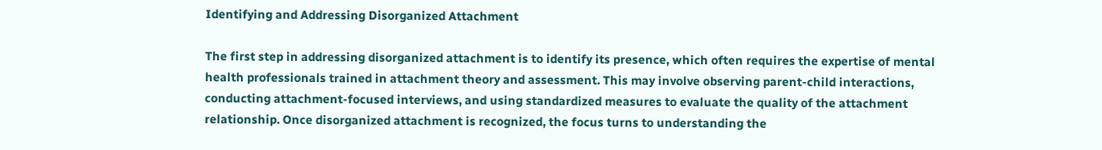Identifying and Addressing Disorganized Attachment

The first step in addressing disorganized attachment is to identify its presence, which often requires the expertise of mental health professionals trained in attachment theory and assessment. This may involve observing parent-child interactions, conducting attachment-focused interviews, and using standardized measures to evaluate the quality of the attachment relationship. Once disorganized attachment is recognized, the focus turns to understanding the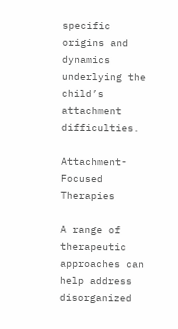specific origins and dynamics underlying the child’s attachment difficulties.

Attachment-Focused Therapies

A range of therapeutic approaches can help address disorganized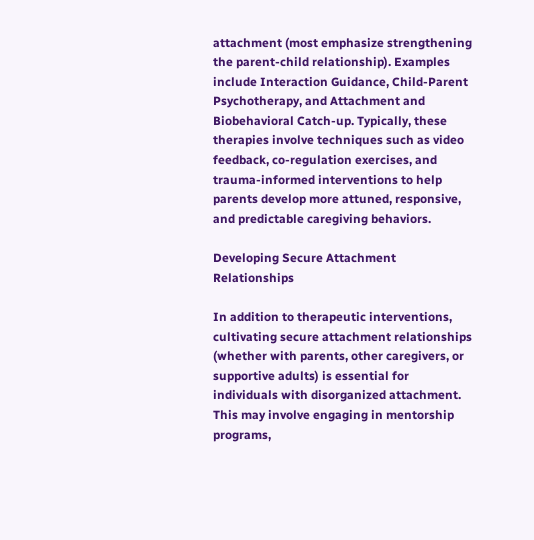attachment (most emphasize strengthening the parent-child relationship). Examples include Interaction Guidance, Child-Parent Psychotherapy, and Attachment and Biobehavioral Catch-up. Typically, these therapies involve techniques such as video feedback, co-regulation exercises, and trauma-informed interventions to help parents develop more attuned, responsive, and predictable caregiving behaviors.

Developing Secure Attachment Relationships

In addition to therapeutic interventions, cultivating secure attachment relationships (whether with parents, other caregivers, or supportive adults) is essential for individuals with disorganized attachment. This may involve engaging in mentorship programs,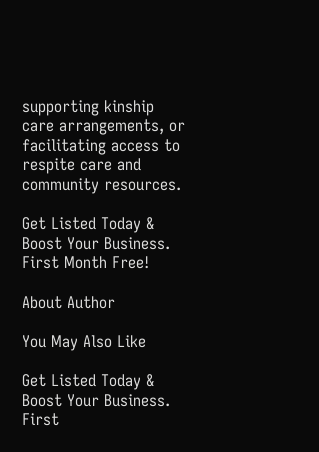supporting kinship care arrangements, or facilitating access to respite care and community resources.

Get Listed Today & Boost Your Business.
First Month Free!

About Author

You May Also Like

Get Listed Today & Boost Your Business.
First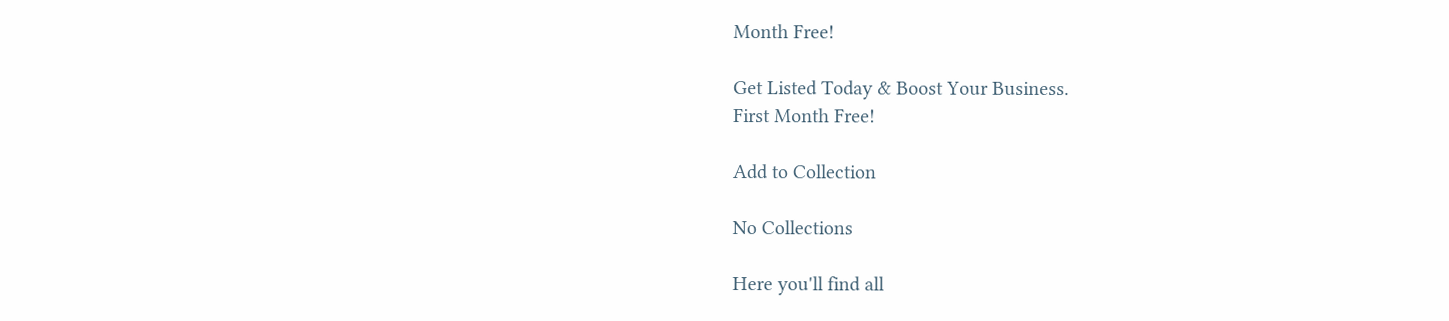Month Free!

Get Listed Today & Boost Your Business.
First Month Free!

Add to Collection

No Collections

Here you'll find all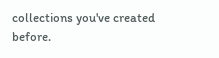collections you've created before.